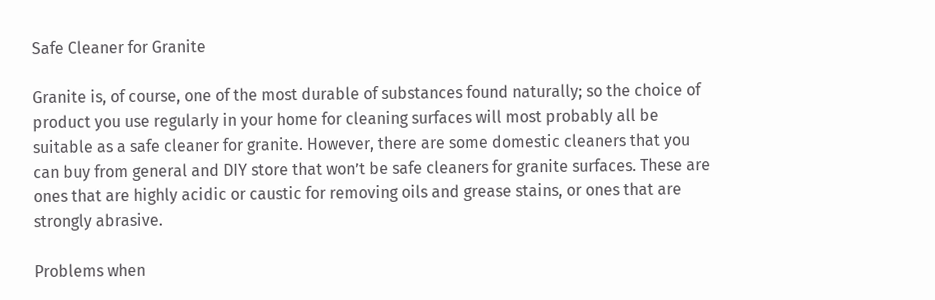Safe Cleaner for Granite

Granite is, of course, one of the most durable of substances found naturally; so the choice of product you use regularly in your home for cleaning surfaces will most probably all be suitable as a safe cleaner for granite. However, there are some domestic cleaners that you can buy from general and DIY store that won’t be safe cleaners for granite surfaces. These are ones that are highly acidic or caustic for removing oils and grease stains, or ones that are strongly abrasive.

Problems when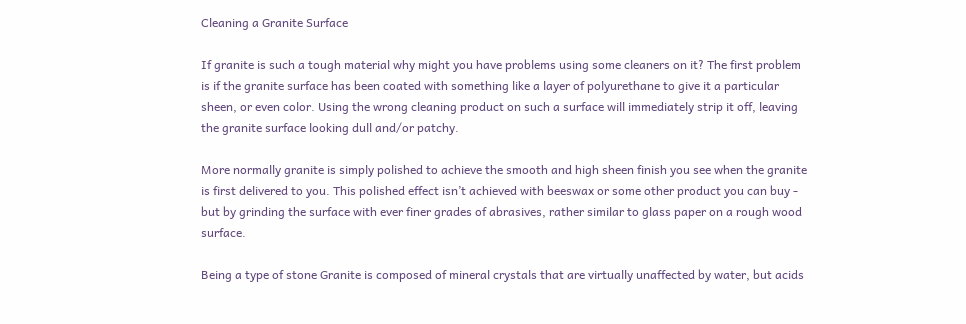Cleaning a Granite Surface

If granite is such a tough material why might you have problems using some cleaners on it? The first problem is if the granite surface has been coated with something like a layer of polyurethane to give it a particular sheen, or even color. Using the wrong cleaning product on such a surface will immediately strip it off, leaving the granite surface looking dull and/or patchy.

More normally granite is simply polished to achieve the smooth and high sheen finish you see when the granite is first delivered to you. This polished effect isn’t achieved with beeswax or some other product you can buy - but by grinding the surface with ever finer grades of abrasives, rather similar to glass paper on a rough wood surface.

Being a type of stone Granite is composed of mineral crystals that are virtually unaffected by water, but acids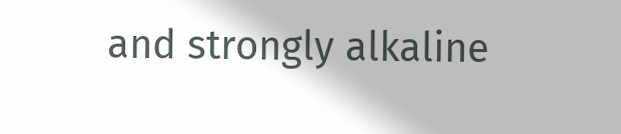and strongly alkaline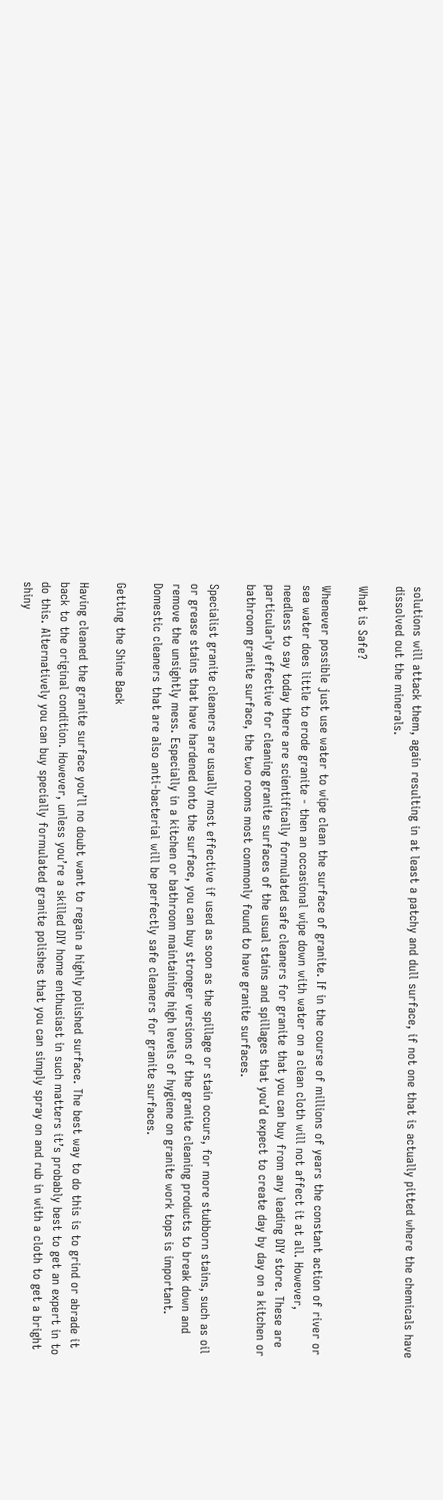solutions will attack them, again resulting in at least a patchy and dull surface, if not one that is actually pitted where the chemicals have dissolved out the minerals.

What is Safe?

Whenever possible just use water to wipe clean the surface of granite. If in the course of millions of years the constant action of river or sea water does little to erode granite - then an occasional wipe down with water on a clean cloth will not affect it at all. However, needless to say today there are scientifically formulated safe cleaners for granite that you can buy from any leading DIY store. These are particularly effective for cleaning granite surfaces of the usual stains and spillages that you’d expect to create day by day on a kitchen or bathroom granite surface, the two rooms most commonly found to have granite surfaces.

Specialist granite cleaners are usually most effective if used as soon as the spillage or stain occurs, for more stubborn stains, such as oil or grease stains that have hardened onto the surface, you can buy stronger versions of the granite cleaning products to break down and remove the unsightly mess. Especially in a kitchen or bathroom maintaining high levels of hygiene on granite work tops is important. Domestic cleaners that are also anti-bacterial will be perfectly safe cleaners for granite surfaces.

Getting the Shine Back

Having cleaned the granite surface you’ll no doubt want to regain a highly polished surface. The best way to do this is to grind or abrade it back to the original condition. However, unless you’re a skilled DIY home enthusiast in such matters it’s probably best to get an expert in to do this. Alternatively you can buy specially formulated granite polishes that you can simply spray on and rub in with a cloth to get a bright shiny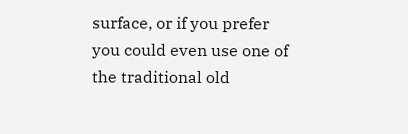surface, or if you prefer you could even use one of the traditional old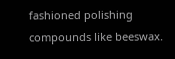fashioned polishing compounds like beeswax.